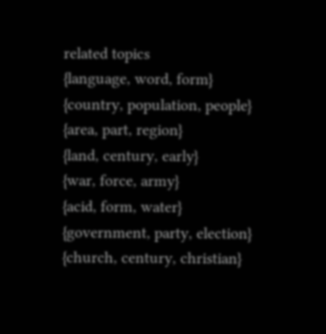related topics
{language, word, form}
{country, population, people}
{area, part, region}
{land, century, early}
{war, force, army}
{acid, form, water}
{government, party, election}
{church, century, christian}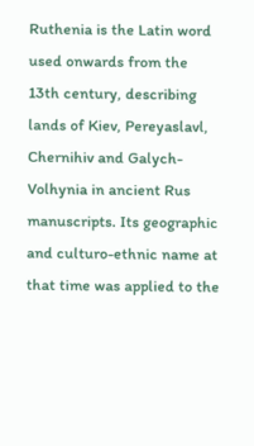Ruthenia is the Latin word used onwards from the 13th century, describing lands of Kiev, Pereyaslavl, Chernihiv and Galych-Volhynia in ancient Rus manuscripts. Its geographic and culturo-ethnic name at that time was applied to the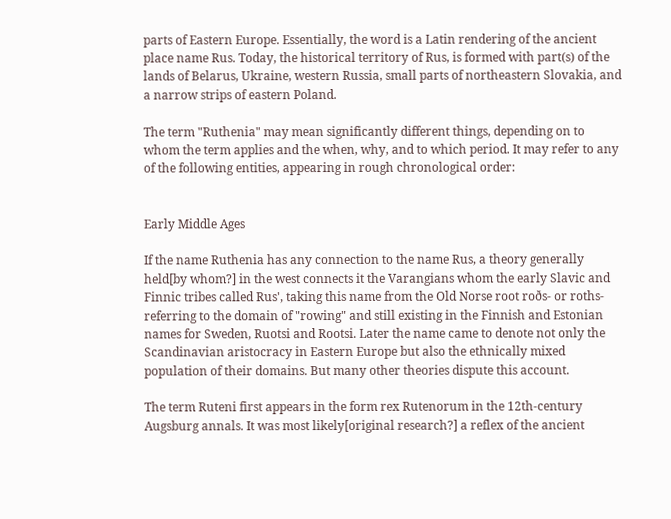parts of Eastern Europe. Essentially, the word is a Latin rendering of the ancient place name Rus. Today, the historical territory of Rus, is formed with part(s) of the lands of Belarus, Ukraine, western Russia, small parts of northeastern Slovakia, and a narrow strips of eastern Poland.

The term "Ruthenia" may mean significantly different things, depending on to whom the term applies and the when, why, and to which period. It may refer to any of the following entities, appearing in rough chronological order:


Early Middle Ages

If the name Ruthenia has any connection to the name Rus, a theory generally held[by whom?] in the west connects it the Varangians whom the early Slavic and Finnic tribes called Rus', taking this name from the Old Norse root roðs- or roths- referring to the domain of "rowing" and still existing in the Finnish and Estonian names for Sweden, Ruotsi and Rootsi. Later the name came to denote not only the Scandinavian aristocracy in Eastern Europe but also the ethnically mixed population of their domains. But many other theories dispute this account.

The term Ruteni first appears in the form rex Rutenorum in the 12th-century Augsburg annals. It was most likely[original research?] a reflex of the ancient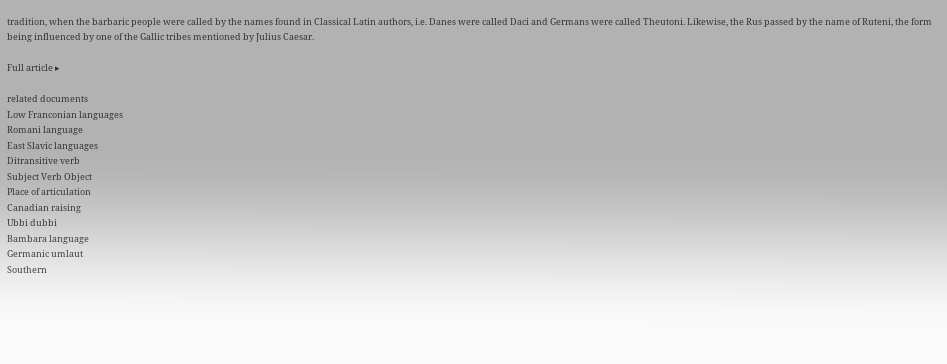tradition, when the barbaric people were called by the names found in Classical Latin authors, i.e. Danes were called Daci and Germans were called Theutoni. Likewise, the Rus passed by the name of Ruteni, the form being influenced by one of the Gallic tribes mentioned by Julius Caesar.

Full article ▸

related documents
Low Franconian languages
Romani language
East Slavic languages
Ditransitive verb
Subject Verb Object
Place of articulation
Canadian raising
Ubbi dubbi
Bambara language
Germanic umlaut
Southern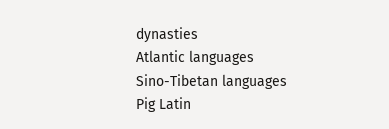dynasties
Atlantic languages
Sino-Tibetan languages
Pig Latin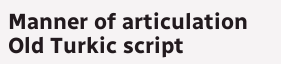Manner of articulation
Old Turkic script